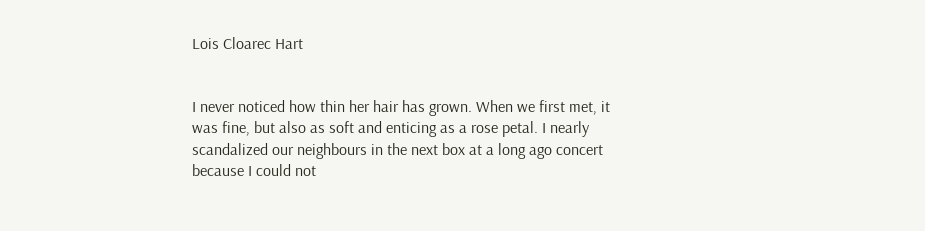Lois Cloarec Hart


I never noticed how thin her hair has grown. When we first met, it was fine, but also as soft and enticing as a rose petal. I nearly scandalized our neighbours in the next box at a long ago concert because I could not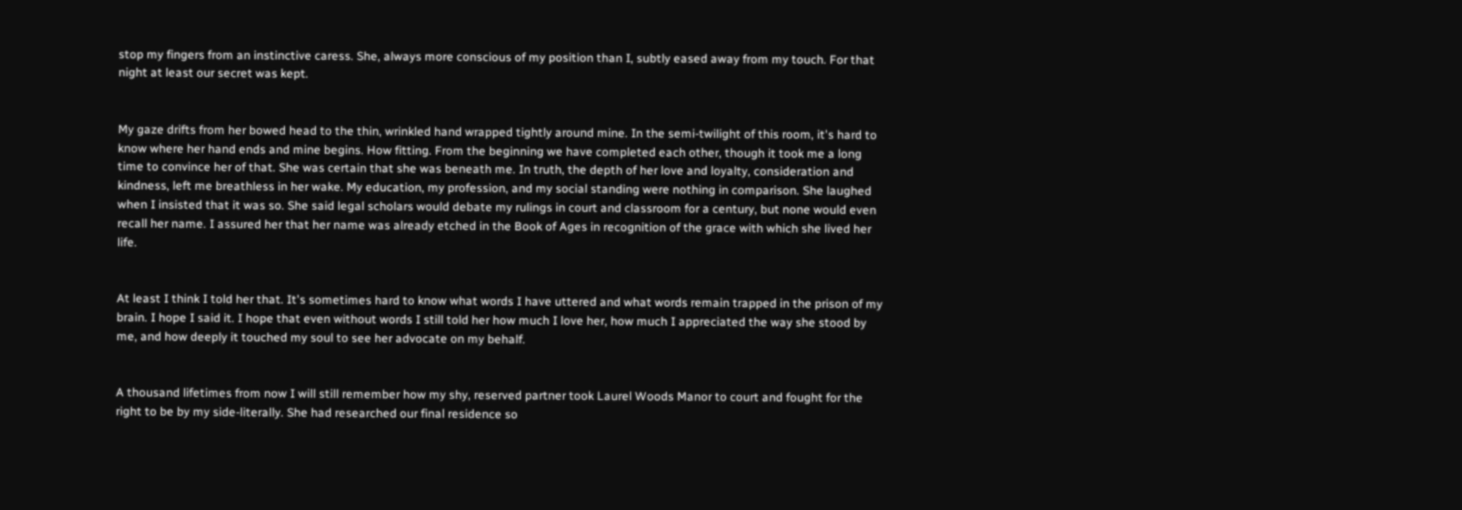stop my fingers from an instinctive caress. She, always more conscious of my position than I, subtly eased away from my touch. For that night at least our secret was kept.


My gaze drifts from her bowed head to the thin, wrinkled hand wrapped tightly around mine. In the semi-twilight of this room, it's hard to know where her hand ends and mine begins. How fitting. From the beginning we have completed each other, though it took me a long time to convince her of that. She was certain that she was beneath me. In truth, the depth of her love and loyalty, consideration and kindness, left me breathless in her wake. My education, my profession, and my social standing were nothing in comparison. She laughed when I insisted that it was so. She said legal scholars would debate my rulings in court and classroom for a century, but none would even recall her name. I assured her that her name was already etched in the Book of Ages in recognition of the grace with which she lived her life.


At least I think I told her that. It's sometimes hard to know what words I have uttered and what words remain trapped in the prison of my brain. I hope I said it. I hope that even without words I still told her how much I love her, how much I appreciated the way she stood by me, and how deeply it touched my soul to see her advocate on my behalf.


A thousand lifetimes from now I will still remember how my shy, reserved partner took Laurel Woods Manor to court and fought for the right to be by my side-literally. She had researched our final residence so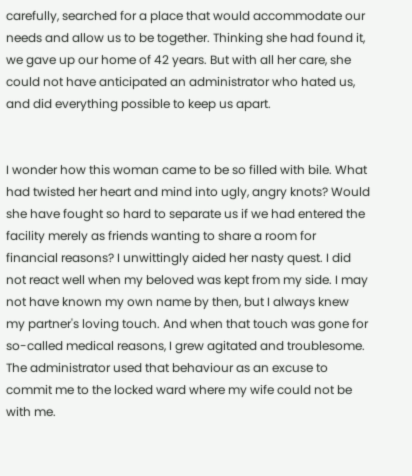carefully, searched for a place that would accommodate our needs and allow us to be together. Thinking she had found it, we gave up our home of 42 years. But with all her care, she could not have anticipated an administrator who hated us, and did everything possible to keep us apart.


I wonder how this woman came to be so filled with bile. What had twisted her heart and mind into ugly, angry knots? Would she have fought so hard to separate us if we had entered the facility merely as friends wanting to share a room for financial reasons? I unwittingly aided her nasty quest. I did not react well when my beloved was kept from my side. I may not have known my own name by then, but I always knew my partner's loving touch. And when that touch was gone for so-called medical reasons, I grew agitated and troublesome. The administrator used that behaviour as an excuse to commit me to the locked ward where my wife could not be with me.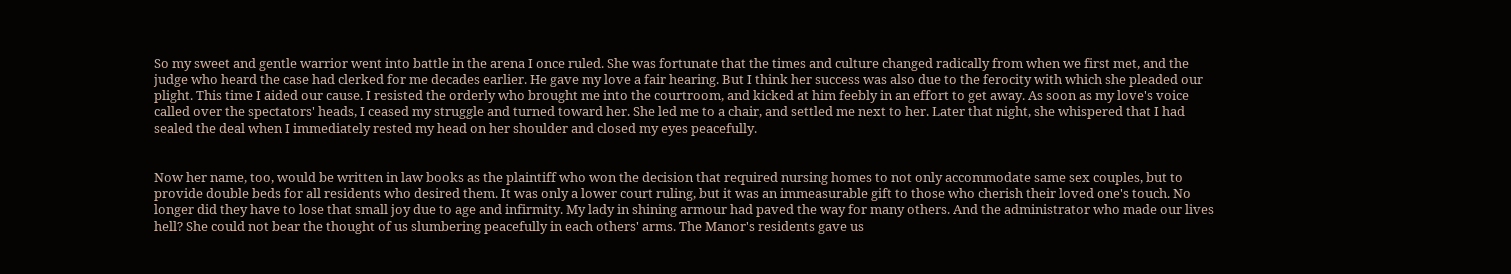So my sweet and gentle warrior went into battle in the arena I once ruled. She was fortunate that the times and culture changed radically from when we first met, and the judge who heard the case had clerked for me decades earlier. He gave my love a fair hearing. But I think her success was also due to the ferocity with which she pleaded our plight. This time I aided our cause. I resisted the orderly who brought me into the courtroom, and kicked at him feebly in an effort to get away. As soon as my love's voice called over the spectators' heads, I ceased my struggle and turned toward her. She led me to a chair, and settled me next to her. Later that night, she whispered that I had sealed the deal when I immediately rested my head on her shoulder and closed my eyes peacefully.


Now her name, too, would be written in law books as the plaintiff who won the decision that required nursing homes to not only accommodate same sex couples, but to provide double beds for all residents who desired them. It was only a lower court ruling, but it was an immeasurable gift to those who cherish their loved one's touch. No longer did they have to lose that small joy due to age and infirmity. My lady in shining armour had paved the way for many others. And the administrator who made our lives hell? She could not bear the thought of us slumbering peacefully in each others' arms. The Manor's residents gave us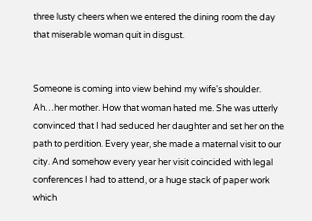three lusty cheers when we entered the dining room the day that miserable woman quit in disgust.


Someone is coming into view behind my wife's shoulder. Ah…her mother. How that woman hated me. She was utterly convinced that I had seduced her daughter and set her on the path to perdition. Every year, she made a maternal visit to our city. And somehow every year her visit coincided with legal conferences I had to attend, or a huge stack of paper work which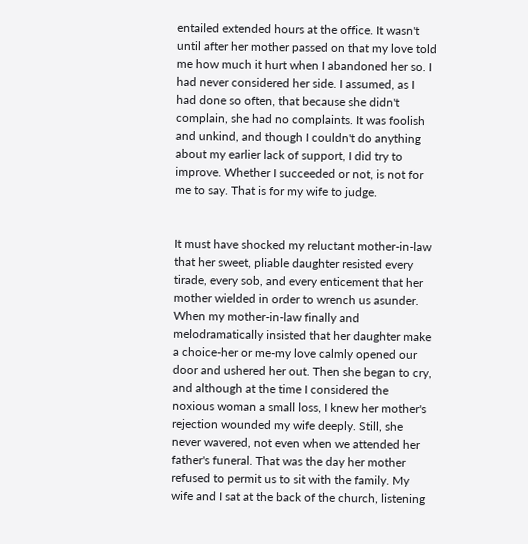entailed extended hours at the office. It wasn't until after her mother passed on that my love told me how much it hurt when I abandoned her so. I had never considered her side. I assumed, as I had done so often, that because she didn't complain, she had no complaints. It was foolish and unkind, and though I couldn't do anything about my earlier lack of support, I did try to improve. Whether I succeeded or not, is not for me to say. That is for my wife to judge.


It must have shocked my reluctant mother-in-law that her sweet, pliable daughter resisted every tirade, every sob, and every enticement that her mother wielded in order to wrench us asunder. When my mother-in-law finally and melodramatically insisted that her daughter make a choice-her or me-my love calmly opened our door and ushered her out. Then she began to cry, and although at the time I considered the noxious woman a small loss, I knew her mother's rejection wounded my wife deeply. Still, she never wavered, not even when we attended her father's funeral. That was the day her mother refused to permit us to sit with the family. My wife and I sat at the back of the church, listening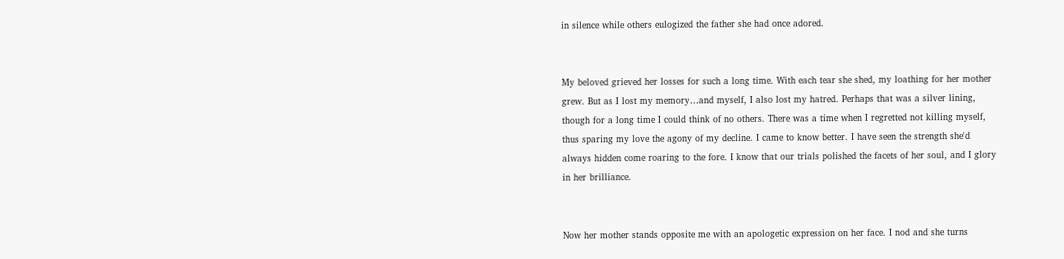in silence while others eulogized the father she had once adored.


My beloved grieved her losses for such a long time. With each tear she shed, my loathing for her mother grew. But as I lost my memory…and myself, I also lost my hatred. Perhaps that was a silver lining, though for a long time I could think of no others. There was a time when I regretted not killing myself, thus sparing my love the agony of my decline. I came to know better. I have seen the strength she'd always hidden come roaring to the fore. I know that our trials polished the facets of her soul, and I glory in her brilliance.


Now her mother stands opposite me with an apologetic expression on her face. I nod and she turns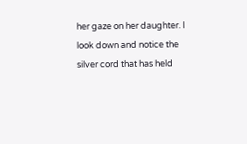her gaze on her daughter. I look down and notice the silver cord that has held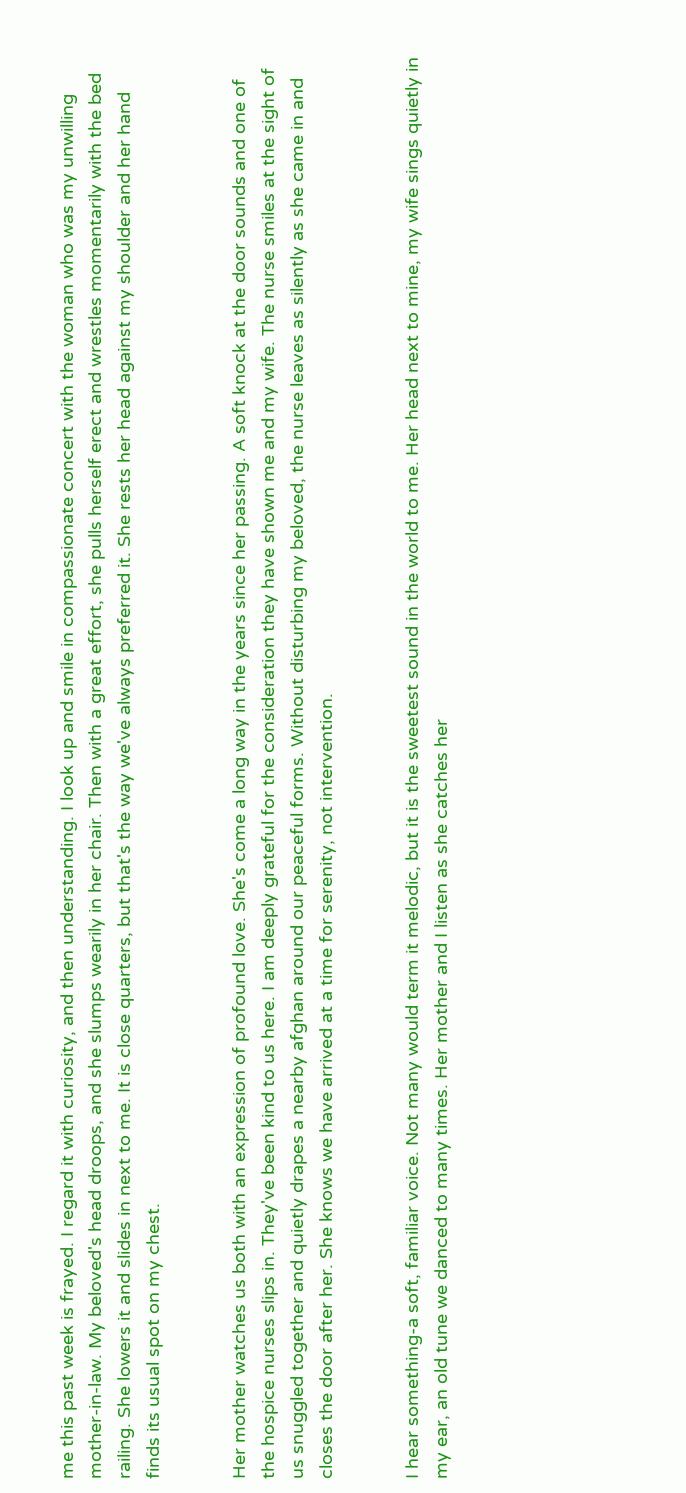me this past week is frayed. I regard it with curiosity, and then understanding. I look up and smile in compassionate concert with the woman who was my unwilling mother-in-law. My beloved's head droops, and she slumps wearily in her chair. Then with a great effort, she pulls herself erect and wrestles momentarily with the bed railing. She lowers it and slides in next to me. It is close quarters, but that's the way we've always preferred it. She rests her head against my shoulder and her hand finds its usual spot on my chest.


Her mother watches us both with an expression of profound love. She's come a long way in the years since her passing. A soft knock at the door sounds and one of the hospice nurses slips in. They've been kind to us here. I am deeply grateful for the consideration they have shown me and my wife. The nurse smiles at the sight of us snuggled together and quietly drapes a nearby afghan around our peaceful forms. Without disturbing my beloved, the nurse leaves as silently as she came in and closes the door after her. She knows we have arrived at a time for serenity, not intervention.


I hear something-a soft, familiar voice. Not many would term it melodic, but it is the sweetest sound in the world to me. Her head next to mine, my wife sings quietly in my ear, an old tune we danced to many times. Her mother and I listen as she catches her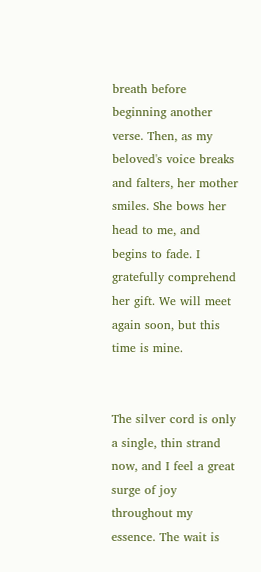breath before beginning another verse. Then, as my beloved's voice breaks and falters, her mother smiles. She bows her head to me, and begins to fade. I gratefully comprehend her gift. We will meet again soon, but this time is mine.


The silver cord is only a single, thin strand now, and I feel a great surge of joy throughout my essence. The wait is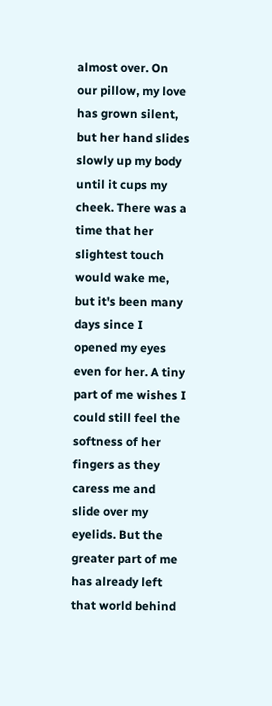almost over. On our pillow, my love has grown silent, but her hand slides slowly up my body until it cups my cheek. There was a time that her slightest touch would wake me, but it's been many days since I opened my eyes even for her. A tiny part of me wishes I could still feel the softness of her fingers as they caress me and slide over my eyelids. But the greater part of me has already left that world behind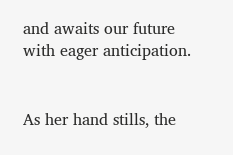and awaits our future with eager anticipation.


As her hand stills, the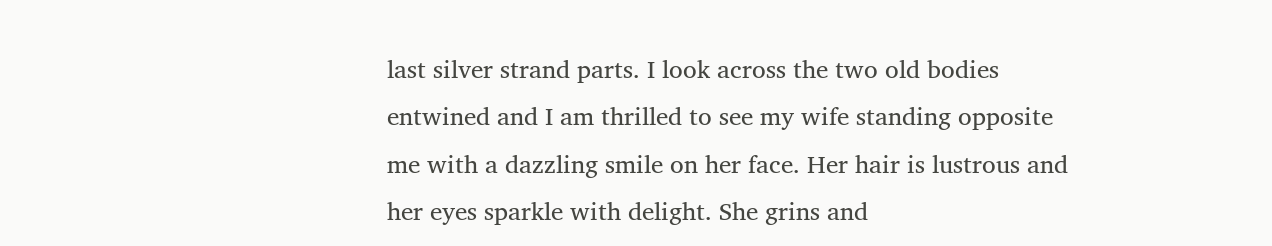last silver strand parts. I look across the two old bodies entwined and I am thrilled to see my wife standing opposite me with a dazzling smile on her face. Her hair is lustrous and her eyes sparkle with delight. She grins and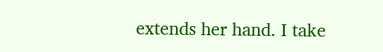extends her hand. I take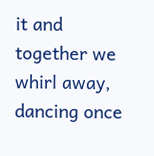it and together we whirl away, dancing once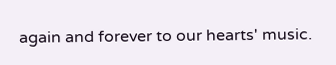again and forever to our hearts' music.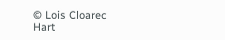© Lois Cloarec Hart